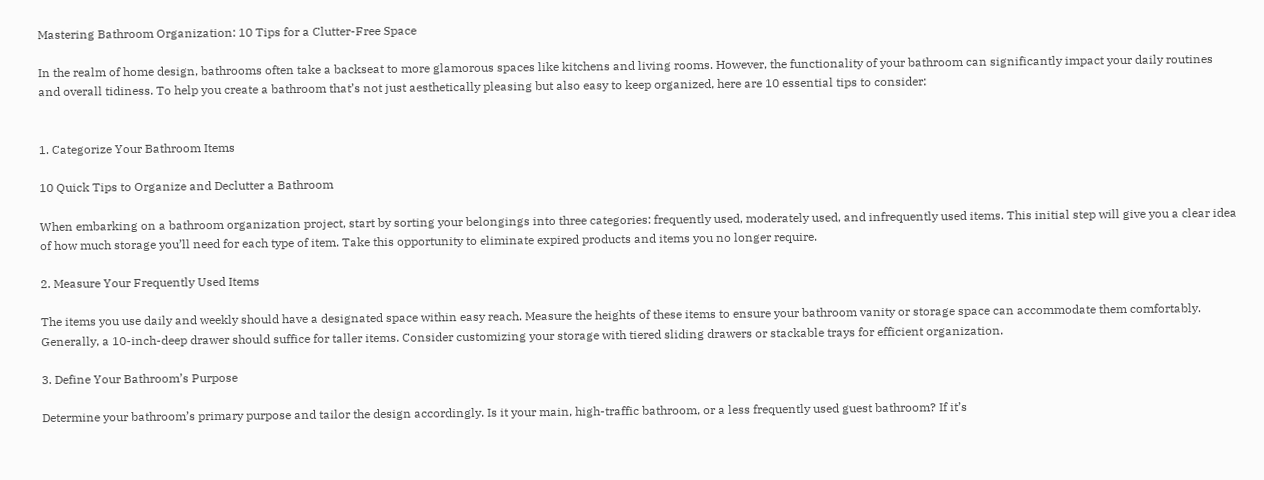Mastering Bathroom Organization: 10 Tips for a Clutter-Free Space

In the realm of home design, bathrooms often take a backseat to more glamorous spaces like kitchens and living rooms. However, the functionality of your bathroom can significantly impact your daily routines and overall tidiness. To help you create a bathroom that’s not just aesthetically pleasing but also easy to keep organized, here are 10 essential tips to consider:


1. Categorize Your Bathroom Items

10 Quick Tips to Organize and Declutter a Bathroom

When embarking on a bathroom organization project, start by sorting your belongings into three categories: frequently used, moderately used, and infrequently used items. This initial step will give you a clear idea of how much storage you’ll need for each type of item. Take this opportunity to eliminate expired products and items you no longer require.

2. Measure Your Frequently Used Items

The items you use daily and weekly should have a designated space within easy reach. Measure the heights of these items to ensure your bathroom vanity or storage space can accommodate them comfortably. Generally, a 10-inch-deep drawer should suffice for taller items. Consider customizing your storage with tiered sliding drawers or stackable trays for efficient organization.

3. Define Your Bathroom’s Purpose

Determine your bathroom’s primary purpose and tailor the design accordingly. Is it your main, high-traffic bathroom, or a less frequently used guest bathroom? If it’s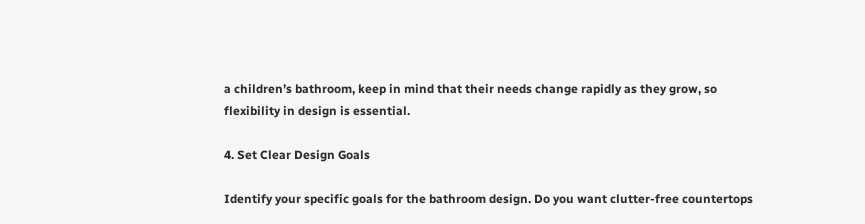a children’s bathroom, keep in mind that their needs change rapidly as they grow, so flexibility in design is essential.

4. Set Clear Design Goals

Identify your specific goals for the bathroom design. Do you want clutter-free countertops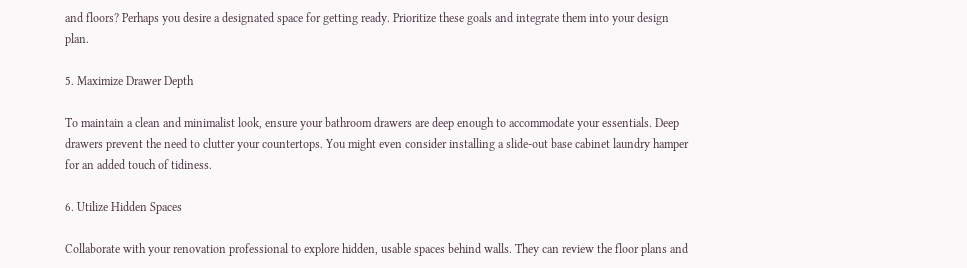and floors? Perhaps you desire a designated space for getting ready. Prioritize these goals and integrate them into your design plan.

5. Maximize Drawer Depth

To maintain a clean and minimalist look, ensure your bathroom drawers are deep enough to accommodate your essentials. Deep drawers prevent the need to clutter your countertops. You might even consider installing a slide-out base cabinet laundry hamper for an added touch of tidiness.

6. Utilize Hidden Spaces

Collaborate with your renovation professional to explore hidden, usable spaces behind walls. They can review the floor plans and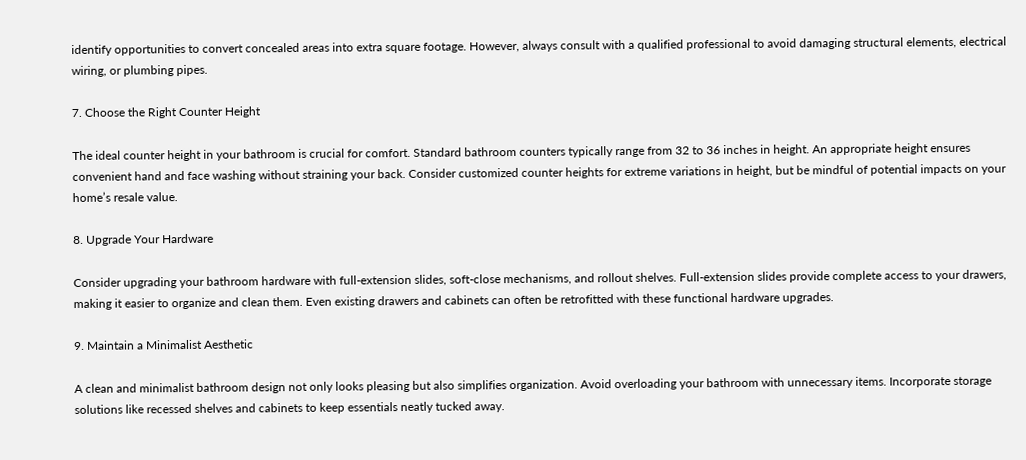identify opportunities to convert concealed areas into extra square footage. However, always consult with a qualified professional to avoid damaging structural elements, electrical wiring, or plumbing pipes.

7. Choose the Right Counter Height

The ideal counter height in your bathroom is crucial for comfort. Standard bathroom counters typically range from 32 to 36 inches in height. An appropriate height ensures convenient hand and face washing without straining your back. Consider customized counter heights for extreme variations in height, but be mindful of potential impacts on your home’s resale value.

8. Upgrade Your Hardware

Consider upgrading your bathroom hardware with full-extension slides, soft-close mechanisms, and rollout shelves. Full-extension slides provide complete access to your drawers, making it easier to organize and clean them. Even existing drawers and cabinets can often be retrofitted with these functional hardware upgrades.

9. Maintain a Minimalist Aesthetic

A clean and minimalist bathroom design not only looks pleasing but also simplifies organization. Avoid overloading your bathroom with unnecessary items. Incorporate storage solutions like recessed shelves and cabinets to keep essentials neatly tucked away.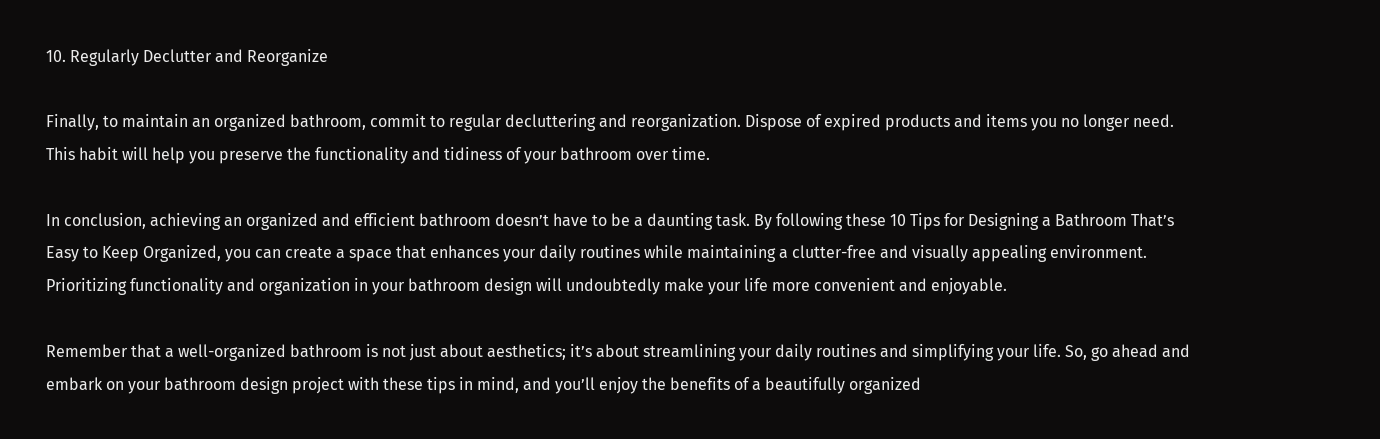10. Regularly Declutter and Reorganize

Finally, to maintain an organized bathroom, commit to regular decluttering and reorganization. Dispose of expired products and items you no longer need. This habit will help you preserve the functionality and tidiness of your bathroom over time.

In conclusion, achieving an organized and efficient bathroom doesn’t have to be a daunting task. By following these 10 Tips for Designing a Bathroom That’s Easy to Keep Organized, you can create a space that enhances your daily routines while maintaining a clutter-free and visually appealing environment. Prioritizing functionality and organization in your bathroom design will undoubtedly make your life more convenient and enjoyable.

Remember that a well-organized bathroom is not just about aesthetics; it’s about streamlining your daily routines and simplifying your life. So, go ahead and embark on your bathroom design project with these tips in mind, and you’ll enjoy the benefits of a beautifully organized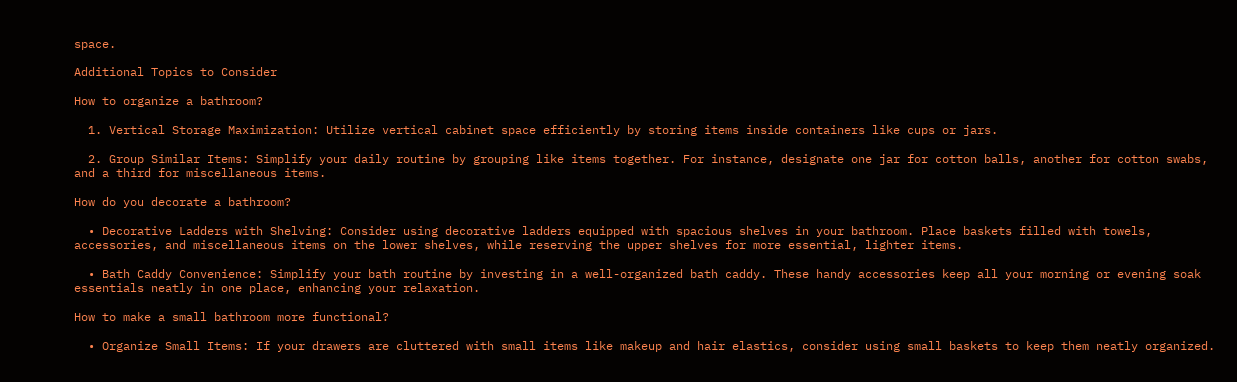space.

Additional Topics to Consider

How to organize a bathroom?

  1. Vertical Storage Maximization: Utilize vertical cabinet space efficiently by storing items inside containers like cups or jars.

  2. Group Similar Items: Simplify your daily routine by grouping like items together. For instance, designate one jar for cotton balls, another for cotton swabs, and a third for miscellaneous items.

How do you decorate a bathroom?

  • Decorative Ladders with Shelving: Consider using decorative ladders equipped with spacious shelves in your bathroom. Place baskets filled with towels, accessories, and miscellaneous items on the lower shelves, while reserving the upper shelves for more essential, lighter items.

  • Bath Caddy Convenience: Simplify your bath routine by investing in a well-organized bath caddy. These handy accessories keep all your morning or evening soak essentials neatly in one place, enhancing your relaxation.

How to make a small bathroom more functional?

  • Organize Small Items: If your drawers are cluttered with small items like makeup and hair elastics, consider using small baskets to keep them neatly organized.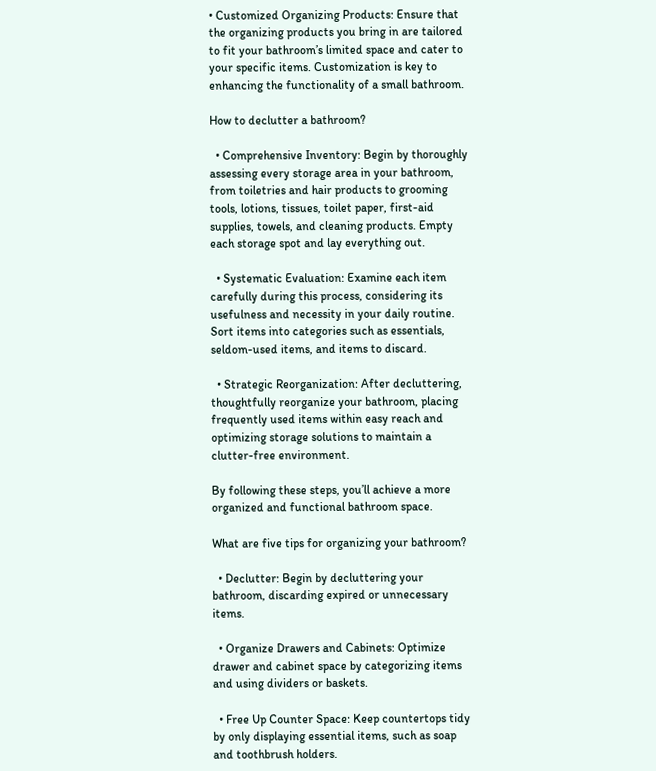• Customized Organizing Products: Ensure that the organizing products you bring in are tailored to fit your bathroom’s limited space and cater to your specific items. Customization is key to enhancing the functionality of a small bathroom.

How to declutter a bathroom?

  • Comprehensive Inventory: Begin by thoroughly assessing every storage area in your bathroom, from toiletries and hair products to grooming tools, lotions, tissues, toilet paper, first-aid supplies, towels, and cleaning products. Empty each storage spot and lay everything out.

  • Systematic Evaluation: Examine each item carefully during this process, considering its usefulness and necessity in your daily routine. Sort items into categories such as essentials, seldom-used items, and items to discard.

  • Strategic Reorganization: After decluttering, thoughtfully reorganize your bathroom, placing frequently used items within easy reach and optimizing storage solutions to maintain a clutter-free environment.

By following these steps, you’ll achieve a more organized and functional bathroom space.

What are five tips for organizing your bathroom?

  • Declutter: Begin by decluttering your bathroom, discarding expired or unnecessary items.

  • Organize Drawers and Cabinets: Optimize drawer and cabinet space by categorizing items and using dividers or baskets.

  • Free Up Counter Space: Keep countertops tidy by only displaying essential items, such as soap and toothbrush holders.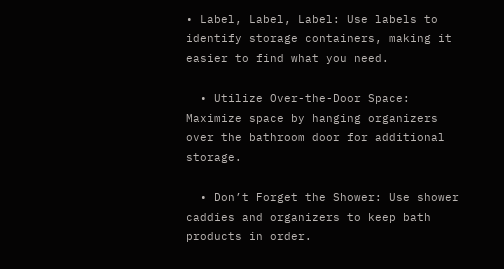• Label, Label, Label: Use labels to identify storage containers, making it easier to find what you need.

  • Utilize Over-the-Door Space: Maximize space by hanging organizers over the bathroom door for additional storage.

  • Don’t Forget the Shower: Use shower caddies and organizers to keep bath products in order.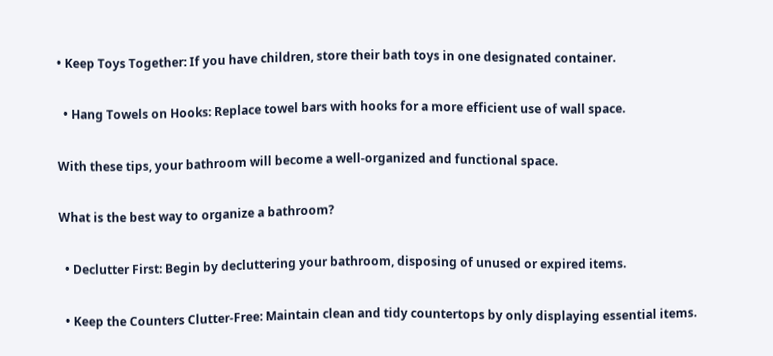• Keep Toys Together: If you have children, store their bath toys in one designated container.

  • Hang Towels on Hooks: Replace towel bars with hooks for a more efficient use of wall space.

With these tips, your bathroom will become a well-organized and functional space.

What is the best way to organize a bathroom?

  • Declutter First: Begin by decluttering your bathroom, disposing of unused or expired items.

  • Keep the Counters Clutter-Free: Maintain clean and tidy countertops by only displaying essential items.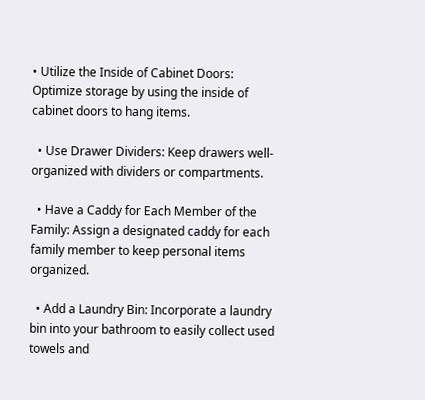• Utilize the Inside of Cabinet Doors: Optimize storage by using the inside of cabinet doors to hang items.

  • Use Drawer Dividers: Keep drawers well-organized with dividers or compartments.

  • Have a Caddy for Each Member of the Family: Assign a designated caddy for each family member to keep personal items organized.

  • Add a Laundry Bin: Incorporate a laundry bin into your bathroom to easily collect used towels and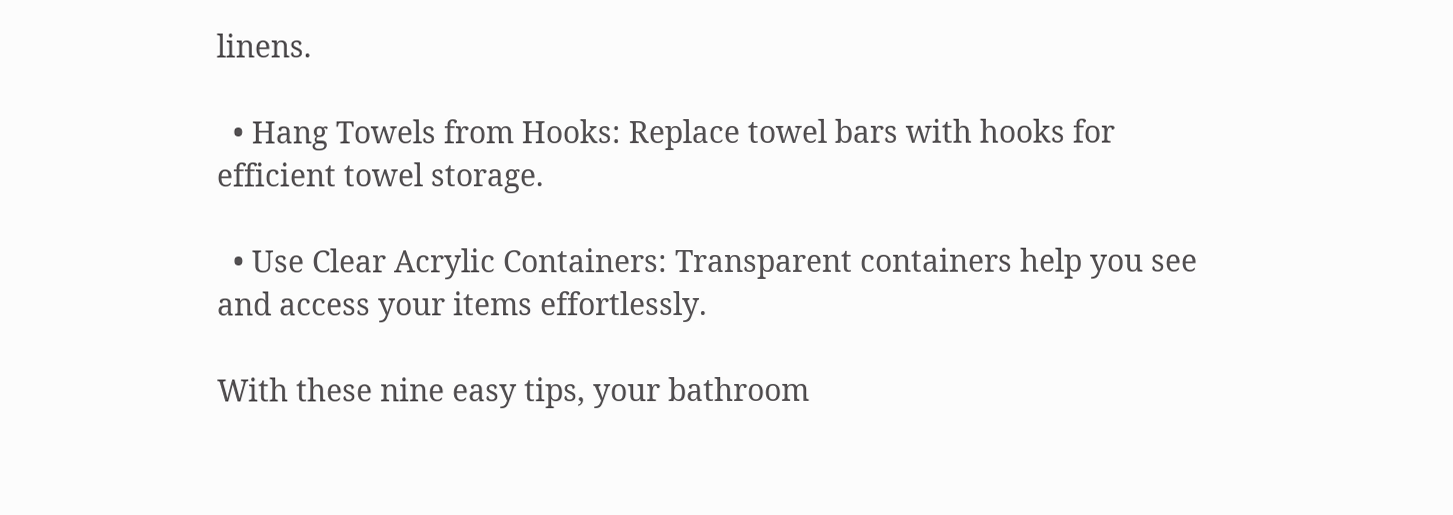linens.

  • Hang Towels from Hooks: Replace towel bars with hooks for efficient towel storage.

  • Use Clear Acrylic Containers: Transparent containers help you see and access your items effortlessly.

With these nine easy tips, your bathroom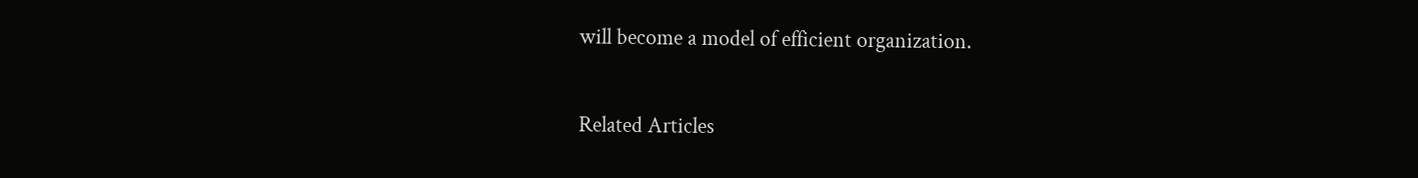will become a model of efficient organization.

Related Articles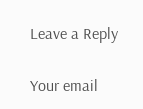Leave a Reply

Your email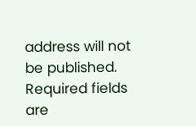address will not be published. Required fields are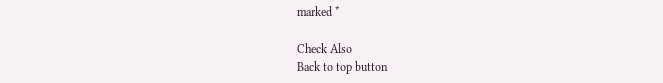marked *

Check Also
Back to top button